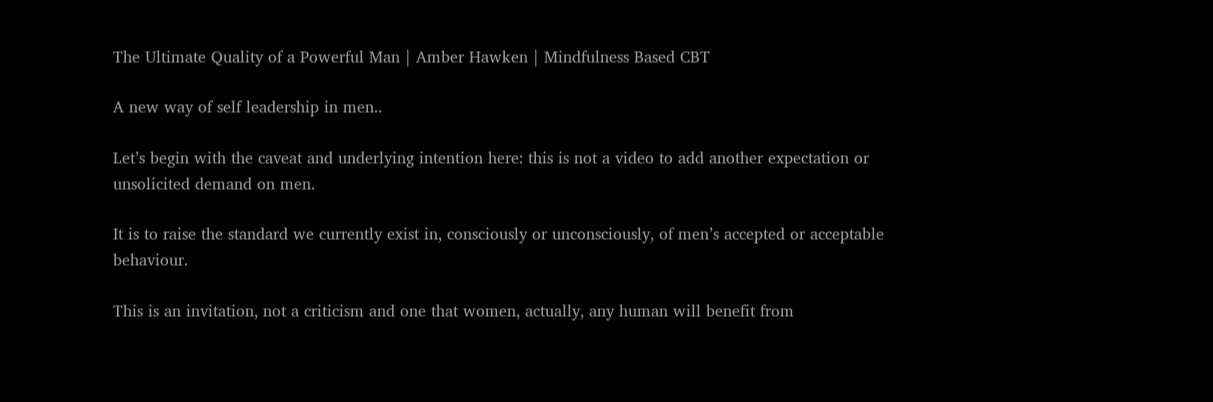The Ultimate Quality of a Powerful Man | Amber Hawken | Mindfulness Based CBT

A new way of self leadership in men..

Let’s begin with the caveat and underlying intention here: this is not a video to add another expectation or unsolicited demand on men.

It is to raise the standard we currently exist in, consciously or unconsciously, of men’s accepted or acceptable behaviour.

This is an invitation, not a criticism and one that women, actually, any human will benefit from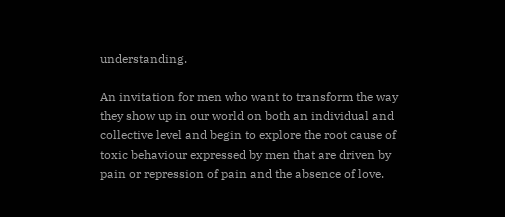understanding.

An invitation for men who want to transform the way they show up in our world on both an individual and collective level and begin to explore the root cause of toxic behaviour expressed by men that are driven by pain or repression of pain and the absence of love.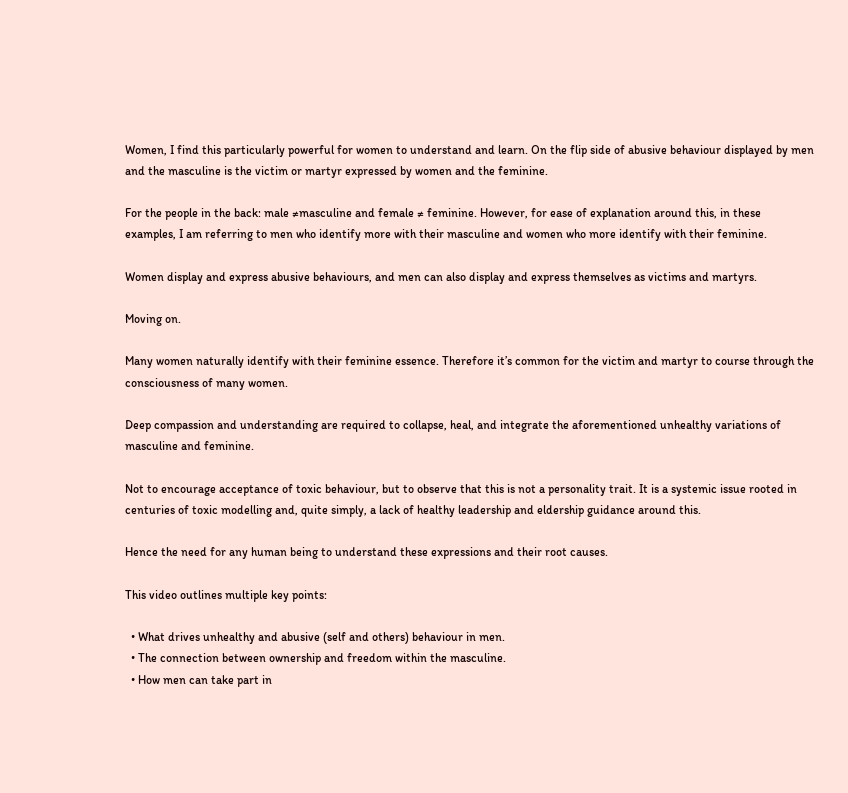Women, I find this particularly powerful for women to understand and learn. On the flip side of abusive behaviour displayed by men and the masculine is the victim or martyr expressed by women and the feminine.

For the people in the back: male ≠masculine and female ≠ feminine. However, for ease of explanation around this, in these examples, I am referring to men who identify more with their masculine and women who more identify with their feminine.

Women display and express abusive behaviours, and men can also display and express themselves as victims and martyrs.

Moving on.

Many women naturally identify with their feminine essence. Therefore it’s common for the victim and martyr to course through the consciousness of many women.

Deep compassion and understanding are required to collapse, heal, and integrate the aforementioned unhealthy variations of masculine and feminine.

Not to encourage acceptance of toxic behaviour, but to observe that this is not a personality trait. It is a systemic issue rooted in centuries of toxic modelling and, quite simply, a lack of healthy leadership and eldership guidance around this.

Hence the need for any human being to understand these expressions and their root causes.

This video outlines multiple key points:

  • What drives unhealthy and abusive (self and others) behaviour in men.
  • The connection between ownership and freedom within the masculine.
  • How men can take part in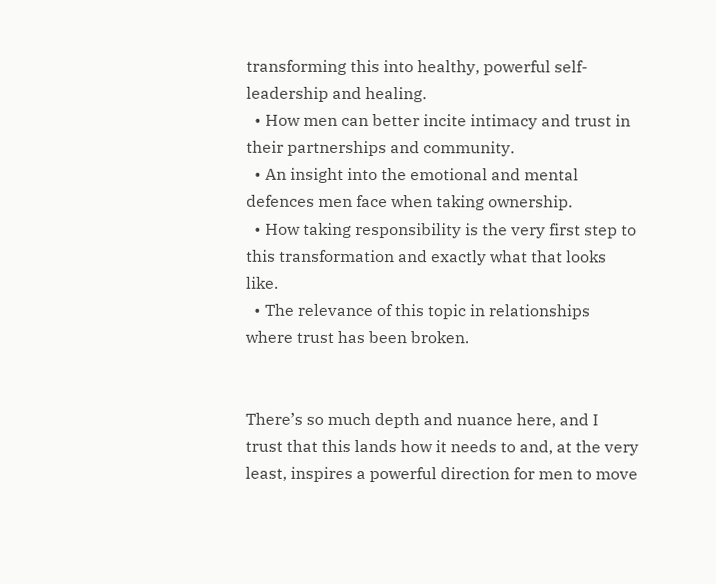transforming this into healthy, powerful self-leadership and healing.
  • How men can better incite intimacy and trust in their partnerships and community.
  • An insight into the emotional and mental defences men face when taking ownership.
  • How taking responsibility is the very first step to this transformation and exactly what that looks like.
  • The relevance of this topic in relationships where trust has been broken.


There’s so much depth and nuance here, and I trust that this lands how it needs to and, at the very least, inspires a powerful direction for men to move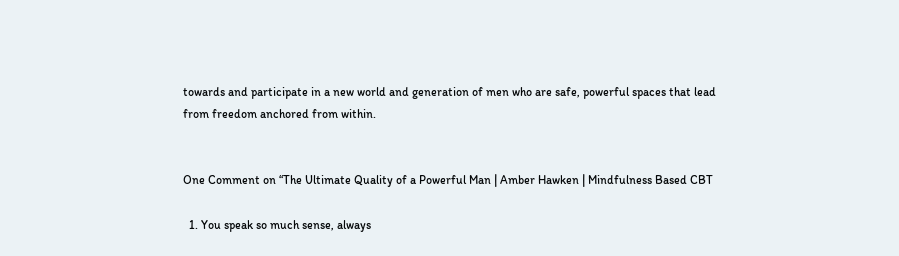towards and participate in a new world and generation of men who are safe, powerful spaces that lead from freedom anchored from within.


One Comment on “The Ultimate Quality of a Powerful Man | Amber Hawken | Mindfulness Based CBT

  1. You speak so much sense, always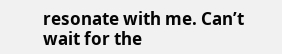resonate with me. Can’t wait for the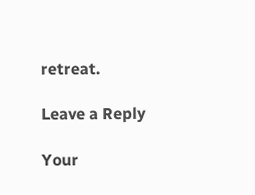retreat.

Leave a Reply

Your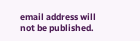email address will not be published.